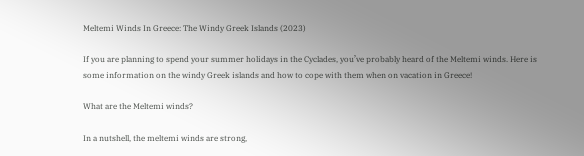Meltemi Winds In Greece: The Windy Greek Islands (2023)

If you are planning to spend your summer holidays in the Cyclades, you’ve probably heard of the Meltemi winds. Here is some information on the windy Greek islands and how to cope with them when on vacation in Greece!

What are the Meltemi winds?

In a nutshell, the meltemi winds are strong,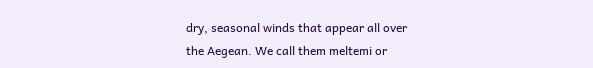dry, seasonal winds that appear all over the Aegean. We call them meltemi or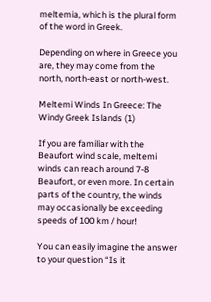meltemia, which is the plural form of the word in Greek.

Depending on where in Greece you are, they may come from the north, north-east or north-west.

Meltemi Winds In Greece: The Windy Greek Islands (1)

If you are familiar with the Beaufort wind scale, meltemi winds can reach around 7-8 Beaufort, or even more. In certain parts of the country, the winds may occasionally be exceeding speeds of 100 km / hour!

You can easily imagine the answer to your question “Is it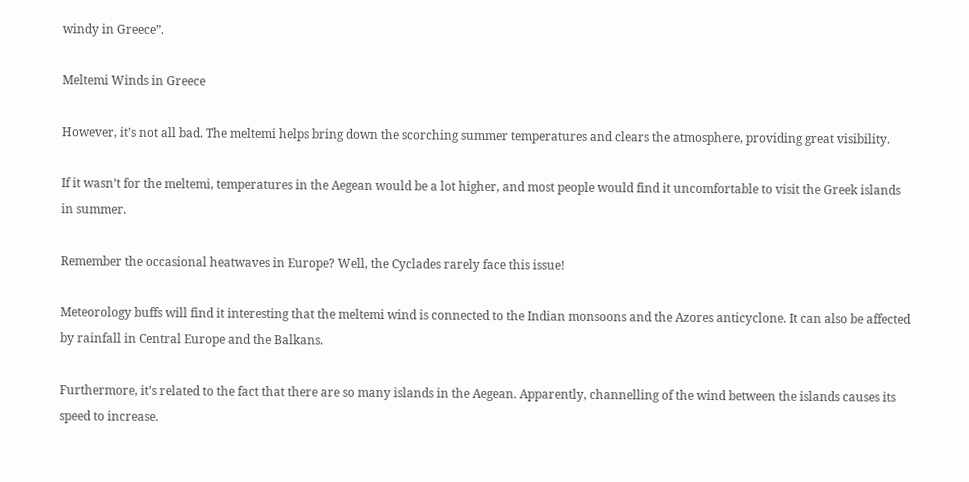windy in Greece”.

Meltemi Winds in Greece

However, it’s not all bad. The meltemi helps bring down the scorching summer temperatures and clears the atmosphere, providing great visibility.

If it wasn’t for the meltemi, temperatures in the Aegean would be a lot higher, and most people would find it uncomfortable to visit the Greek islands in summer.

Remember the occasional heatwaves in Europe? Well, the Cyclades rarely face this issue!

Meteorology buffs will find it interesting that the meltemi wind is connected to the Indian monsoons and the Azores anticyclone. It can also be affected by rainfall in Central Europe and the Balkans.

Furthermore, it’s related to the fact that there are so many islands in the Aegean. Apparently, channelling of the wind between the islands causes its speed to increase.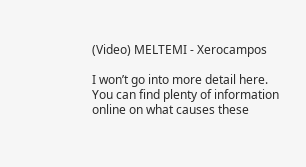(Video) MELTEMI - Xerocampos

I won’t go into more detail here. You can find plenty of information online on what causes these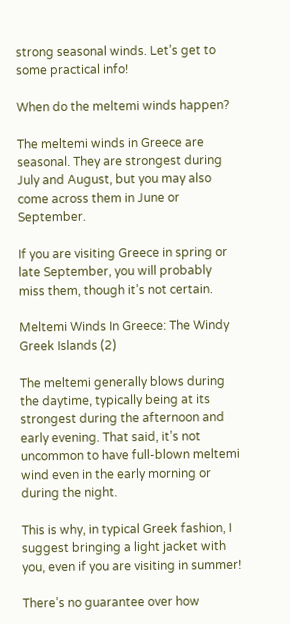strong seasonal winds. Let’s get to some practical info!

When do the meltemi winds happen?

The meltemi winds in Greece are seasonal. They are strongest during July and August, but you may also come across them in June or September.

If you are visiting Greece in spring or late September, you will probably miss them, though it’s not certain.

Meltemi Winds In Greece: The Windy Greek Islands (2)

The meltemi generally blows during the daytime, typically being at its strongest during the afternoon and early evening. That said, it’s not uncommon to have full-blown meltemi wind even in the early morning or during the night.

This is why, in typical Greek fashion, I suggest bringing a light jacket with you, even if you are visiting in summer!

There’s no guarantee over how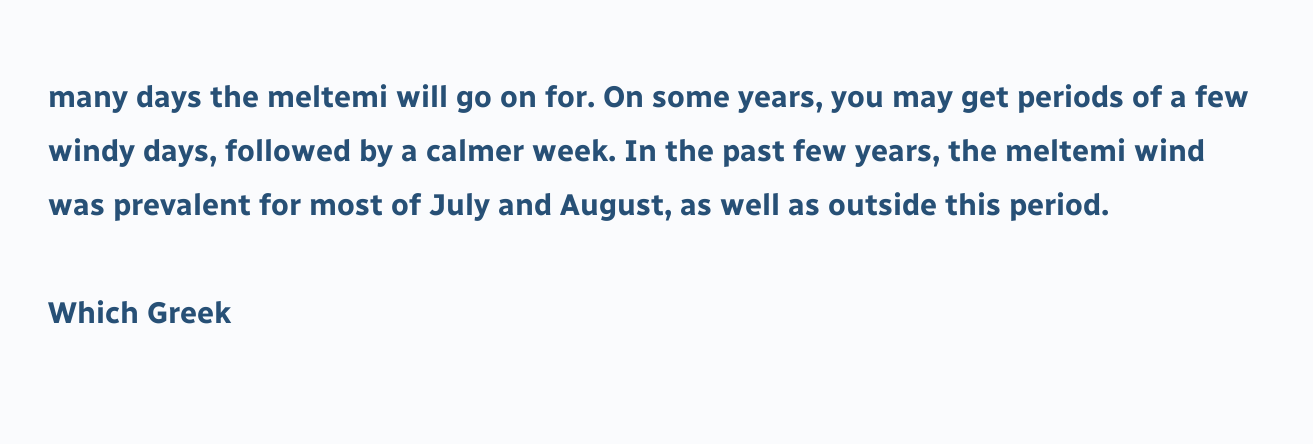many days the meltemi will go on for. On some years, you may get periods of a few windy days, followed by a calmer week. In the past few years, the meltemi wind was prevalent for most of July and August, as well as outside this period.

Which Greek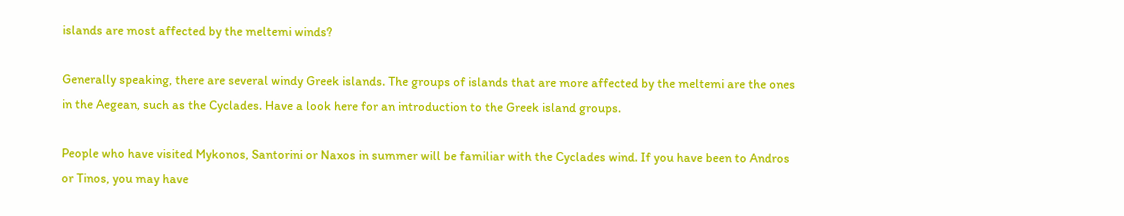islands are most affected by the meltemi winds?

Generally speaking, there are several windy Greek islands. The groups of islands that are more affected by the meltemi are the ones in the Aegean, such as the Cyclades. Have a look here for an introduction to the Greek island groups.

People who have visited Mykonos, Santorini or Naxos in summer will be familiar with the Cyclades wind. If you have been to Andros or Tinos, you may have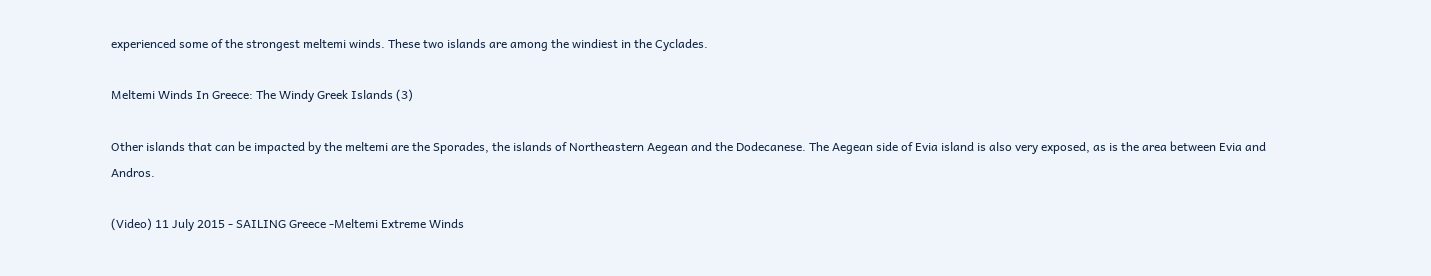experienced some of the strongest meltemi winds. These two islands are among the windiest in the Cyclades.

Meltemi Winds In Greece: The Windy Greek Islands (3)

Other islands that can be impacted by the meltemi are the Sporades, the islands of Northeastern Aegean and the Dodecanese. The Aegean side of Evia island is also very exposed, as is the area between Evia and Andros.

(Video) 11 July 2015 - SAILING Greece -Meltemi Extreme Winds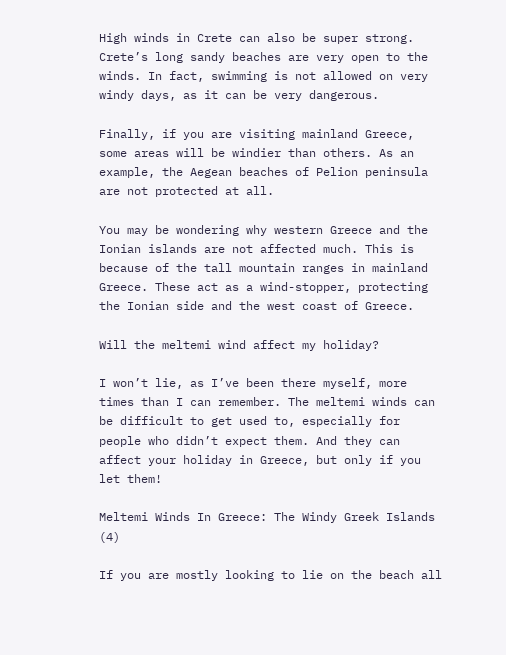High winds in Crete can also be super strong. Crete’s long sandy beaches are very open to the winds. In fact, swimming is not allowed on very windy days, as it can be very dangerous.

Finally, if you are visiting mainland Greece, some areas will be windier than others. As an example, the Aegean beaches of Pelion peninsula are not protected at all.

You may be wondering why western Greece and the Ionian islands are not affected much. This is because of the tall mountain ranges in mainland Greece. These act as a wind-stopper, protecting the Ionian side and the west coast of Greece.

Will the meltemi wind affect my holiday?

I won’t lie, as I’ve been there myself, more times than I can remember. The meltemi winds can be difficult to get used to, especially for people who didn’t expect them. And they can affect your holiday in Greece, but only if you let them!

Meltemi Winds In Greece: The Windy Greek Islands (4)

If you are mostly looking to lie on the beach all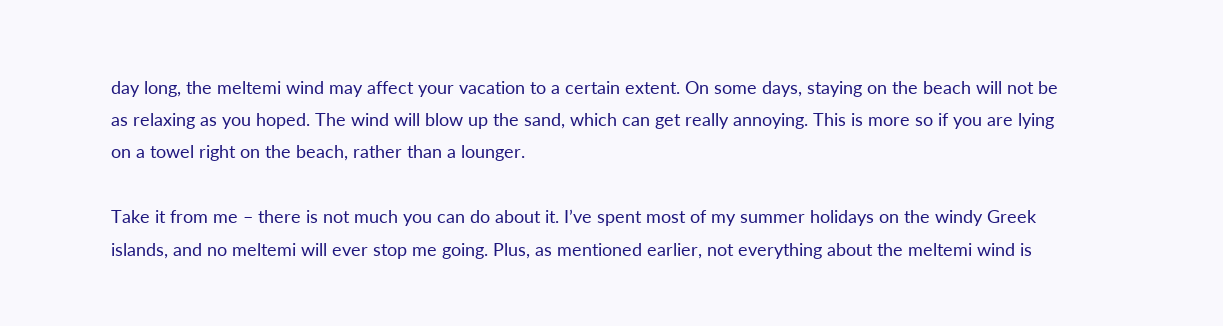day long, the meltemi wind may affect your vacation to a certain extent. On some days, staying on the beach will not be as relaxing as you hoped. The wind will blow up the sand, which can get really annoying. This is more so if you are lying on a towel right on the beach, rather than a lounger.

Take it from me – there is not much you can do about it. I’ve spent most of my summer holidays on the windy Greek islands, and no meltemi will ever stop me going. Plus, as mentioned earlier, not everything about the meltemi wind is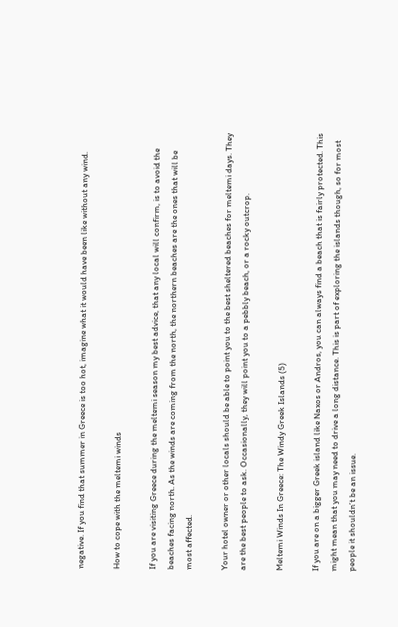negative. If you find that summer in Greece is too hot, imagine what it would have been like without any wind.

How to cope with the meltemi winds

If you are visiting Greece during the meltemi season my best advice, that any local will confirm, is to avoid the beaches facing north. As the winds are coming from the north, the northern beaches are the ones that will be most affected.

Your hotel owner or other locals should be able to point you to the best sheltered beaches for meltemi days. They are the best people to ask. Occasionally, they will point you to a pebbly beach, or a rocky outcrop.

Meltemi Winds In Greece: The Windy Greek Islands (5)

If you are on a bigger Greek island like Naxos or Andros, you can always find a beach that is fairly protected. This might mean that you may need to drive a long distance. This is part of exploring the islands though, so for most people it shouldn’t be an issue.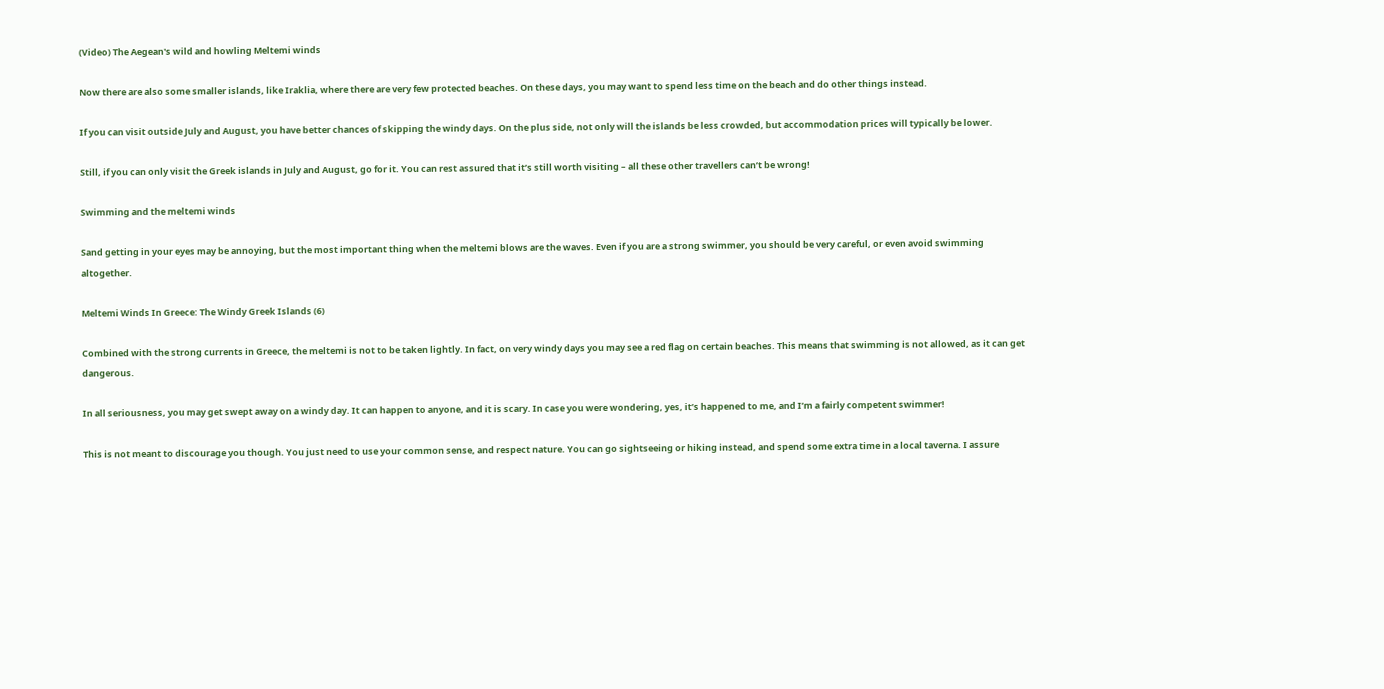(Video) The Aegean's wild and howling Meltemi winds

Now there are also some smaller islands, like Iraklia, where there are very few protected beaches. On these days, you may want to spend less time on the beach and do other things instead.

If you can visit outside July and August, you have better chances of skipping the windy days. On the plus side, not only will the islands be less crowded, but accommodation prices will typically be lower.

Still, if you can only visit the Greek islands in July and August, go for it. You can rest assured that it’s still worth visiting – all these other travellers can’t be wrong!

Swimming and the meltemi winds

Sand getting in your eyes may be annoying, but the most important thing when the meltemi blows are the waves. Even if you are a strong swimmer, you should be very careful, or even avoid swimming altogether.

Meltemi Winds In Greece: The Windy Greek Islands (6)

Combined with the strong currents in Greece, the meltemi is not to be taken lightly. In fact, on very windy days you may see a red flag on certain beaches. This means that swimming is not allowed, as it can get dangerous.

In all seriousness, you may get swept away on a windy day. It can happen to anyone, and it is scary. In case you were wondering, yes, it’s happened to me, and I’m a fairly competent swimmer!

This is not meant to discourage you though. You just need to use your common sense, and respect nature. You can go sightseeing or hiking instead, and spend some extra time in a local taverna. I assure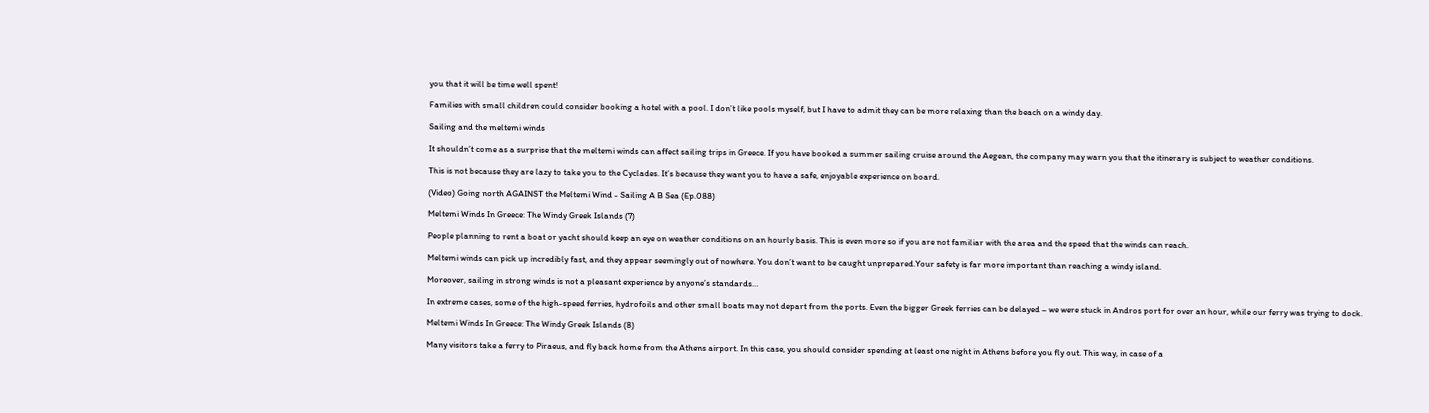you that it will be time well spent!

Families with small children could consider booking a hotel with a pool. I don’t like pools myself, but I have to admit they can be more relaxing than the beach on a windy day.

Sailing and the meltemi winds

It shouldn’t come as a surprise that the meltemi winds can affect sailing trips in Greece. If you have booked a summer sailing cruise around the Aegean, the company may warn you that the itinerary is subject to weather conditions.

This is not because they are lazy to take you to the Cyclades. It’s because they want you to have a safe, enjoyable experience on board.

(Video) Going north AGAINST the Meltemi Wind - Sailing A B Sea (Ep.088)

Meltemi Winds In Greece: The Windy Greek Islands (7)

People planning to rent a boat or yacht should keep an eye on weather conditions on an hourly basis. This is even more so if you are not familiar with the area and the speed that the winds can reach.

Meltemi winds can pick up incredibly fast, and they appear seemingly out of nowhere. You don’t want to be caught unprepared.Your safety is far more important than reaching a windy island.

Moreover, sailing in strong winds is not a pleasant experience by anyone’s standards…

In extreme cases, some of the high-speed ferries, hydrofoils and other small boats may not depart from the ports. Even the bigger Greek ferries can be delayed – we were stuck in Andros port for over an hour, while our ferry was trying to dock.

Meltemi Winds In Greece: The Windy Greek Islands (8)

Many visitors take a ferry to Piraeus, and fly back home from the Athens airport. In this case, you should consider spending at least one night in Athens before you fly out. This way, in case of a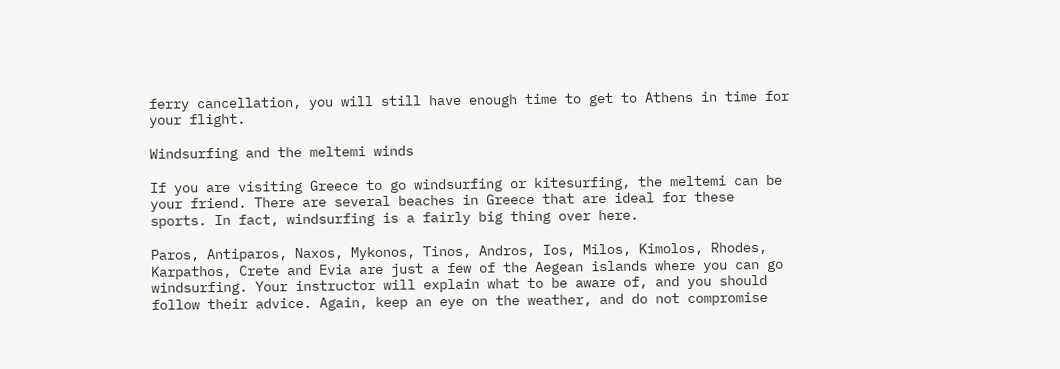ferry cancellation, you will still have enough time to get to Athens in time for your flight.

Windsurfing and the meltemi winds

If you are visiting Greece to go windsurfing or kitesurfing, the meltemi can be your friend. There are several beaches in Greece that are ideal for these sports. In fact, windsurfing is a fairly big thing over here.

Paros, Antiparos, Naxos, Mykonos, Tinos, Andros, Ios, Milos, Kimolos, Rhodes, Karpathos, Crete and Evia are just a few of the Aegean islands where you can go windsurfing. Your instructor will explain what to be aware of, and you should follow their advice. Again, keep an eye on the weather, and do not compromise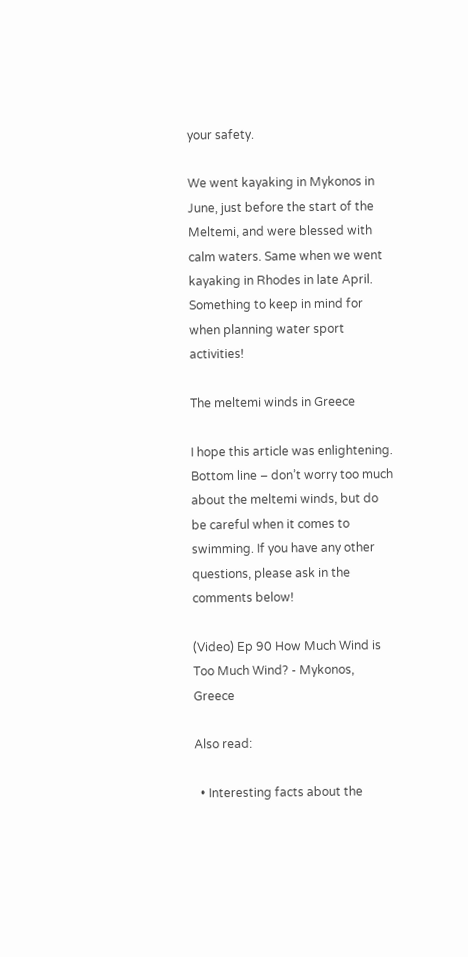your safety.

We went kayaking in Mykonos in June, just before the start of the Meltemi, and were blessed with calm waters. Same when we went kayaking in Rhodes in late April. Something to keep in mind for when planning water sport activities!

The meltemi winds in Greece

I hope this article was enlightening. Bottom line – don’t worry too much about the meltemi winds, but do be careful when it comes to swimming. If you have any other questions, please ask in the comments below!

(Video) Ep 90 How Much Wind is Too Much Wind? - Mykonos, Greece

Also read:

  • Interesting facts about the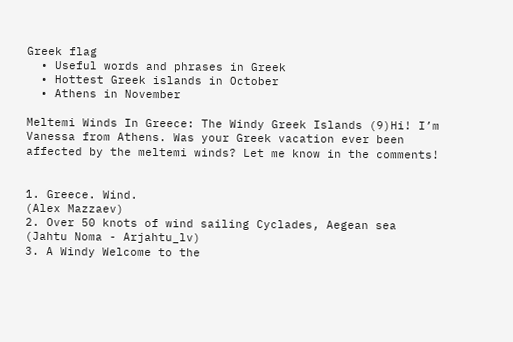Greek flag
  • Useful words and phrases in Greek
  • Hottest Greek islands in October
  • Athens in November

Meltemi Winds In Greece: The Windy Greek Islands (9)Hi! I’m Vanessa from Athens. Was your Greek vacation ever been affected by the meltemi winds? Let me know in the comments!


1. Greece. Wind.
(Alex Mazzaev)
2. Over 50 knots of wind sailing Cyclades, Aegean sea
(Jahtu Noma - Arjahtu_lv)
3. A Windy Welcome to the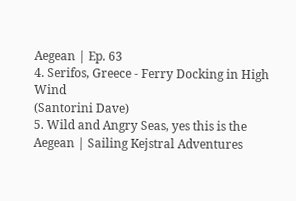Aegean | Ep. 63
4. Serifos, Greece - Ferry Docking in High Wind
(Santorini Dave)
5. Wild and Angry Seas, yes this is the Aegean | Sailing Kejstral Adventures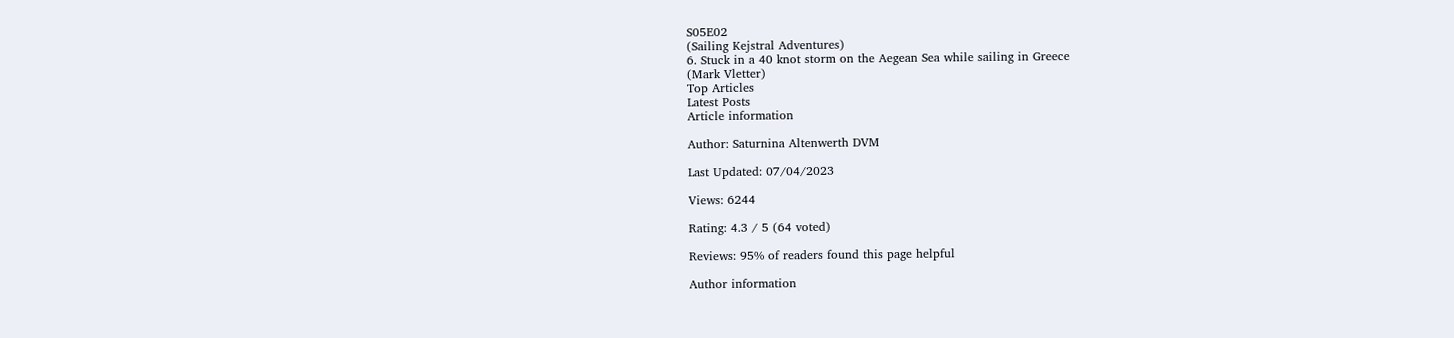S05E02
(Sailing Kejstral Adventures)
6. Stuck in a 40 knot storm on the Aegean Sea while sailing in Greece
(Mark Vletter)
Top Articles
Latest Posts
Article information

Author: Saturnina Altenwerth DVM

Last Updated: 07/04/2023

Views: 6244

Rating: 4.3 / 5 (64 voted)

Reviews: 95% of readers found this page helpful

Author information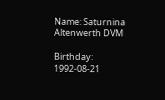Name: Saturnina Altenwerth DVM

Birthday: 1992-08-21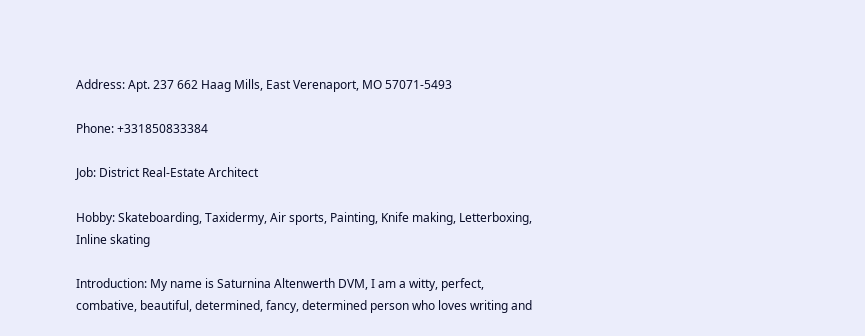Address: Apt. 237 662 Haag Mills, East Verenaport, MO 57071-5493

Phone: +331850833384

Job: District Real-Estate Architect

Hobby: Skateboarding, Taxidermy, Air sports, Painting, Knife making, Letterboxing, Inline skating

Introduction: My name is Saturnina Altenwerth DVM, I am a witty, perfect, combative, beautiful, determined, fancy, determined person who loves writing and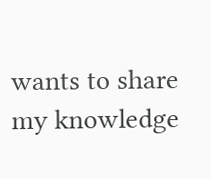wants to share my knowledge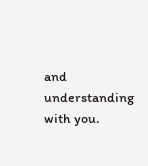and understanding with you.